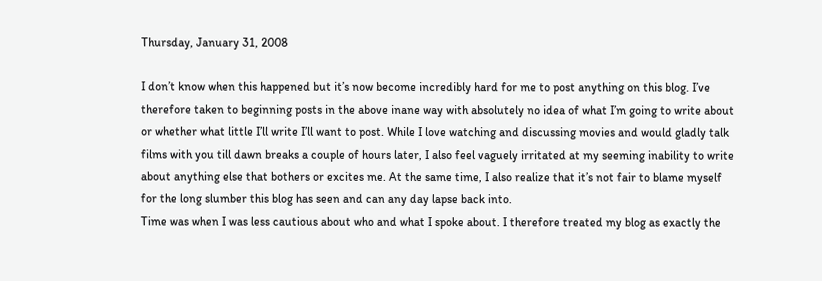Thursday, January 31, 2008

I don’t know when this happened but it’s now become incredibly hard for me to post anything on this blog. I’ve therefore taken to beginning posts in the above inane way with absolutely no idea of what I’m going to write about or whether what little I’ll write I’ll want to post. While I love watching and discussing movies and would gladly talk films with you till dawn breaks a couple of hours later, I also feel vaguely irritated at my seeming inability to write about anything else that bothers or excites me. At the same time, I also realize that it’s not fair to blame myself for the long slumber this blog has seen and can any day lapse back into.
Time was when I was less cautious about who and what I spoke about. I therefore treated my blog as exactly the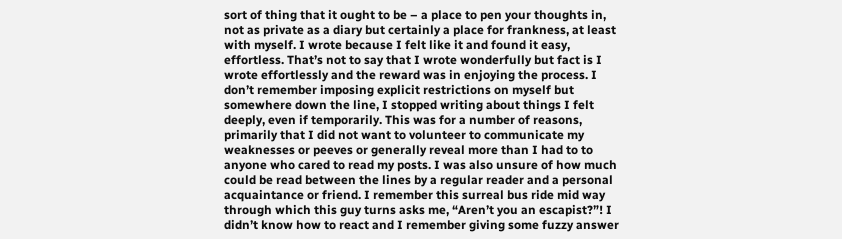sort of thing that it ought to be – a place to pen your thoughts in, not as private as a diary but certainly a place for frankness, at least with myself. I wrote because I felt like it and found it easy, effortless. That’s not to say that I wrote wonderfully but fact is I wrote effortlessly and the reward was in enjoying the process. I don’t remember imposing explicit restrictions on myself but somewhere down the line, I stopped writing about things I felt deeply, even if temporarily. This was for a number of reasons, primarily that I did not want to volunteer to communicate my weaknesses or peeves or generally reveal more than I had to to anyone who cared to read my posts. I was also unsure of how much could be read between the lines by a regular reader and a personal acquaintance or friend. I remember this surreal bus ride mid way through which this guy turns asks me, “Aren’t you an escapist?”! I didn’t know how to react and I remember giving some fuzzy answer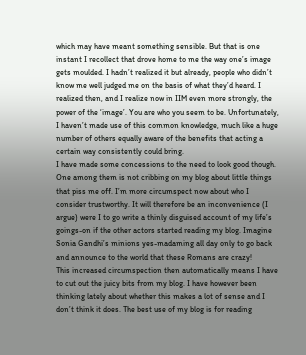which may have meant something sensible. But that is one instant I recollect that drove home to me the way one’s image gets moulded. I hadn’t realized it but already, people who didn’t know me well judged me on the basis of what they’d heard. I realized then, and I realize now in IIM even more strongly, the power of the ‘image’. You are who you seem to be. Unfortunately, I haven’t made use of this common knowledge, much like a huge number of others equally aware of the benefits that acting a certain way consistently could bring.
I have made some concessions to the need to look good though. One among them is not cribbing on my blog about little things that piss me off. I’m more circumspect now about who I consider trustworthy. It will therefore be an inconvenience (I argue) were I to go write a thinly disguised account of my life’s goings-on if the other actors started reading my blog. Imagine Sonia Gandhi’s minions yes-madaming all day only to go back and announce to the world that these Romans are crazy!
This increased circumspection then automatically means I have to cut out the juicy bits from my blog. I have however been thinking lately about whether this makes a lot of sense and I don’t think it does. The best use of my blog is for reading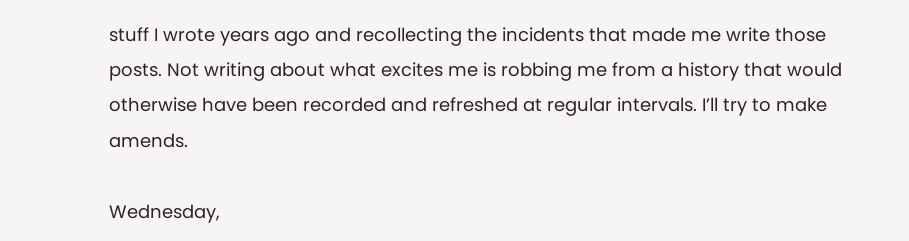stuff I wrote years ago and recollecting the incidents that made me write those posts. Not writing about what excites me is robbing me from a history that would otherwise have been recorded and refreshed at regular intervals. I’ll try to make amends.

Wednesday,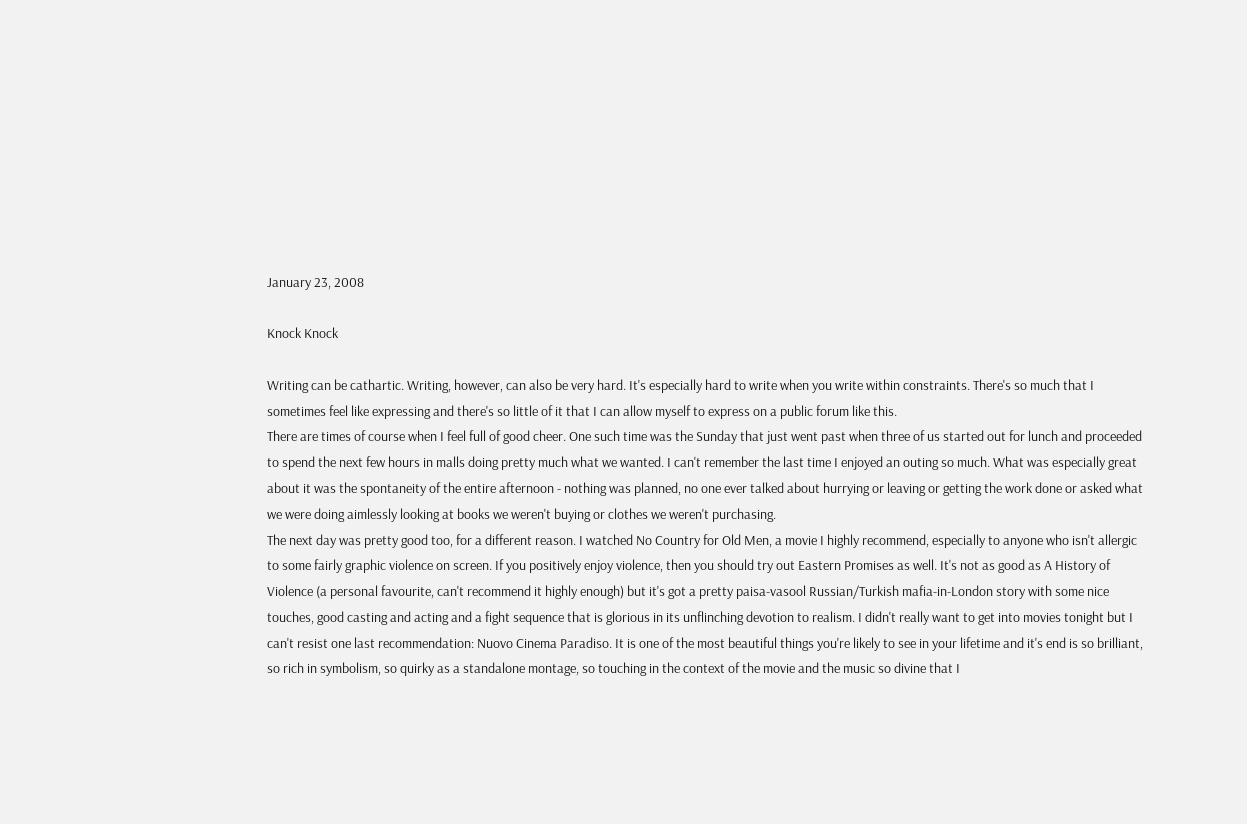January 23, 2008

Knock Knock

Writing can be cathartic. Writing, however, can also be very hard. It's especially hard to write when you write within constraints. There's so much that I sometimes feel like expressing and there's so little of it that I can allow myself to express on a public forum like this.
There are times of course when I feel full of good cheer. One such time was the Sunday that just went past when three of us started out for lunch and proceeded to spend the next few hours in malls doing pretty much what we wanted. I can't remember the last time I enjoyed an outing so much. What was especially great about it was the spontaneity of the entire afternoon - nothing was planned, no one ever talked about hurrying or leaving or getting the work done or asked what we were doing aimlessly looking at books we weren't buying or clothes we weren't purchasing.
The next day was pretty good too, for a different reason. I watched No Country for Old Men, a movie I highly recommend, especially to anyone who isn't allergic to some fairly graphic violence on screen. If you positively enjoy violence, then you should try out Eastern Promises as well. It's not as good as A History of Violence (a personal favourite, can't recommend it highly enough) but it's got a pretty paisa-vasool Russian/Turkish mafia-in-London story with some nice touches, good casting and acting and a fight sequence that is glorious in its unflinching devotion to realism. I didn't really want to get into movies tonight but I can't resist one last recommendation: Nuovo Cinema Paradiso. It is one of the most beautiful things you're likely to see in your lifetime and it's end is so brilliant, so rich in symbolism, so quirky as a standalone montage, so touching in the context of the movie and the music so divine that I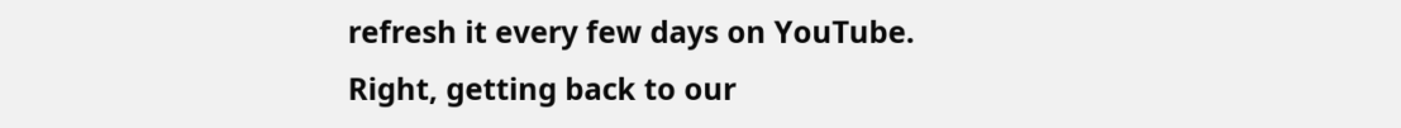refresh it every few days on YouTube.
Right, getting back to our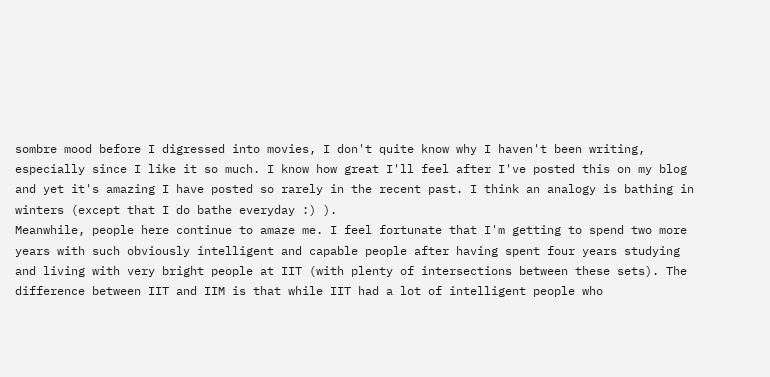sombre mood before I digressed into movies, I don't quite know why I haven't been writing, especially since I like it so much. I know how great I'll feel after I've posted this on my blog and yet it's amazing I have posted so rarely in the recent past. I think an analogy is bathing in winters (except that I do bathe everyday :) ).
Meanwhile, people here continue to amaze me. I feel fortunate that I'm getting to spend two more years with such obviously intelligent and capable people after having spent four years studying and living with very bright people at IIT (with plenty of intersections between these sets). The difference between IIT and IIM is that while IIT had a lot of intelligent people who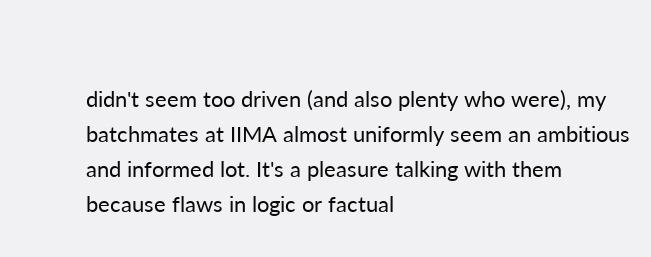didn't seem too driven (and also plenty who were), my batchmates at IIMA almost uniformly seem an ambitious and informed lot. It's a pleasure talking with them because flaws in logic or factual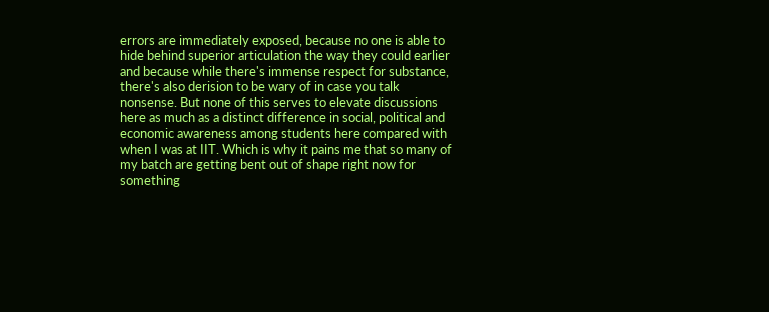errors are immediately exposed, because no one is able to hide behind superior articulation the way they could earlier and because while there's immense respect for substance, there's also derision to be wary of in case you talk nonsense. But none of this serves to elevate discussions here as much as a distinct difference in social, political and economic awareness among students here compared with when I was at IIT. Which is why it pains me that so many of my batch are getting bent out of shape right now for something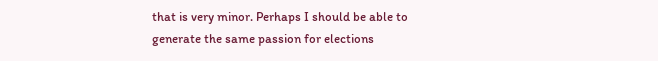that is very minor. Perhaps I should be able to generate the same passion for elections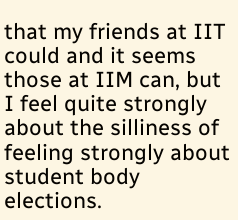that my friends at IIT could and it seems those at IIM can, but I feel quite strongly about the silliness of feeling strongly about student body elections.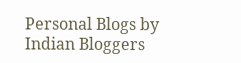Personal Blogs by Indian Bloggers